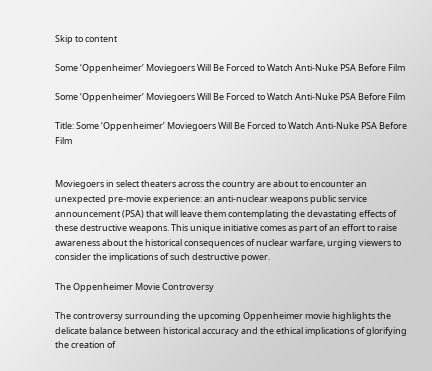Skip to content

Some ‘Oppenheimer’ Moviegoers Will Be Forced to Watch Anti-Nuke PSA Before Film

Some ‘Oppenheimer’ Moviegoers Will Be Forced to Watch Anti-Nuke PSA Before Film

Title: Some ‘Oppenheimer’ Moviegoers Will Be Forced to Watch Anti-Nuke PSA Before Film


Moviegoers in select theaters across the country are about to encounter an unexpected pre-movie experience: an anti-nuclear weapons public service announcement (PSA) that will leave them contemplating the devastating effects of these destructive weapons. This unique initiative comes as part of an effort to raise awareness about the historical consequences of nuclear warfare, urging viewers to consider the implications of such destructive power.

The Oppenheimer Movie Controversy

The controversy surrounding the upcoming Oppenheimer movie highlights the delicate balance between historical accuracy and the ethical implications of glorifying the creation of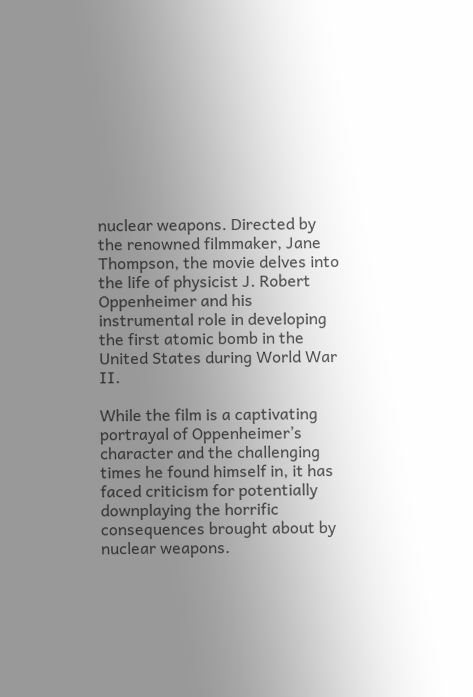nuclear weapons. Directed by the renowned filmmaker, Jane Thompson, the movie delves into the life of physicist J. Robert Oppenheimer and his instrumental role in developing the first atomic bomb in the United States during World War II.

While the film is a captivating portrayal of Oppenheimer’s character and the challenging times he found himself in, it has faced criticism for potentially downplaying the horrific consequences brought about by nuclear weapons.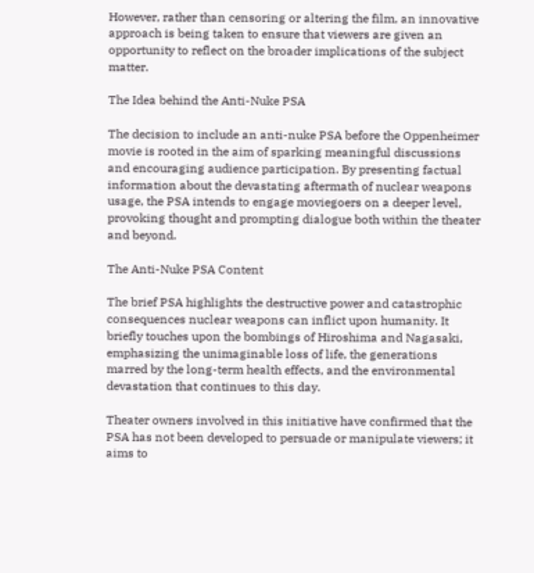However, rather than censoring or altering the film, an innovative approach is being taken to ensure that viewers are given an opportunity to reflect on the broader implications of the subject matter.

The Idea behind the Anti-Nuke PSA

The decision to include an anti-nuke PSA before the Oppenheimer movie is rooted in the aim of sparking meaningful discussions and encouraging audience participation. By presenting factual information about the devastating aftermath of nuclear weapons usage, the PSA intends to engage moviegoers on a deeper level, provoking thought and prompting dialogue both within the theater and beyond.

The Anti-Nuke PSA Content

The brief PSA highlights the destructive power and catastrophic consequences nuclear weapons can inflict upon humanity. It briefly touches upon the bombings of Hiroshima and Nagasaki, emphasizing the unimaginable loss of life, the generations marred by the long-term health effects, and the environmental devastation that continues to this day.

Theater owners involved in this initiative have confirmed that the PSA has not been developed to persuade or manipulate viewers; it aims to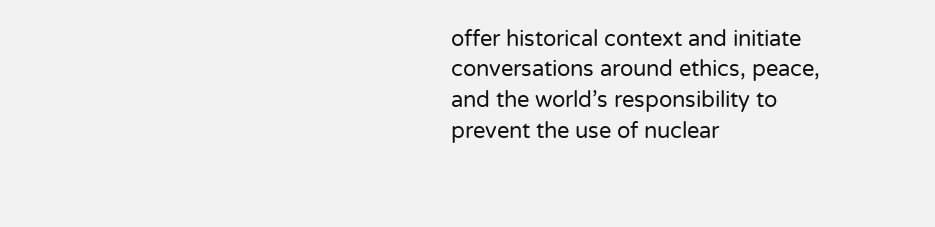offer historical context and initiate conversations around ethics, peace, and the world’s responsibility to prevent the use of nuclear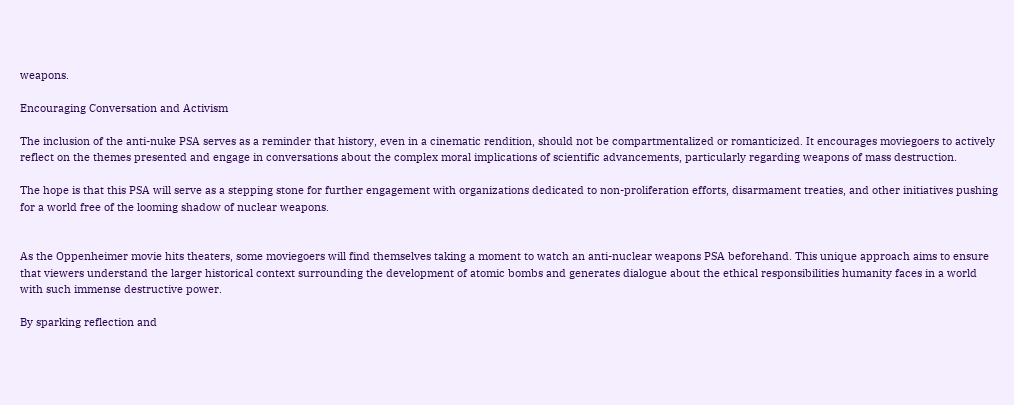weapons.

Encouraging Conversation and Activism

The inclusion of the anti-nuke PSA serves as a reminder that history, even in a cinematic rendition, should not be compartmentalized or romanticized. It encourages moviegoers to actively reflect on the themes presented and engage in conversations about the complex moral implications of scientific advancements, particularly regarding weapons of mass destruction.

The hope is that this PSA will serve as a stepping stone for further engagement with organizations dedicated to non-proliferation efforts, disarmament treaties, and other initiatives pushing for a world free of the looming shadow of nuclear weapons.


As the Oppenheimer movie hits theaters, some moviegoers will find themselves taking a moment to watch an anti-nuclear weapons PSA beforehand. This unique approach aims to ensure that viewers understand the larger historical context surrounding the development of atomic bombs and generates dialogue about the ethical responsibilities humanity faces in a world with such immense destructive power.

By sparking reflection and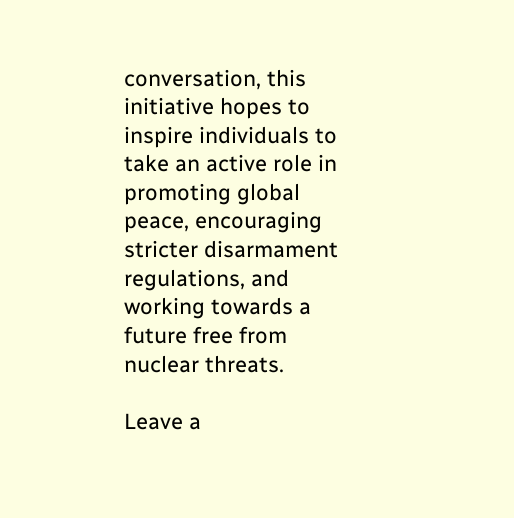conversation, this initiative hopes to inspire individuals to take an active role in promoting global peace, encouraging stricter disarmament regulations, and working towards a future free from nuclear threats.

Leave a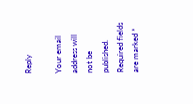Reply

Your email address will not be published. Required fields are marked *